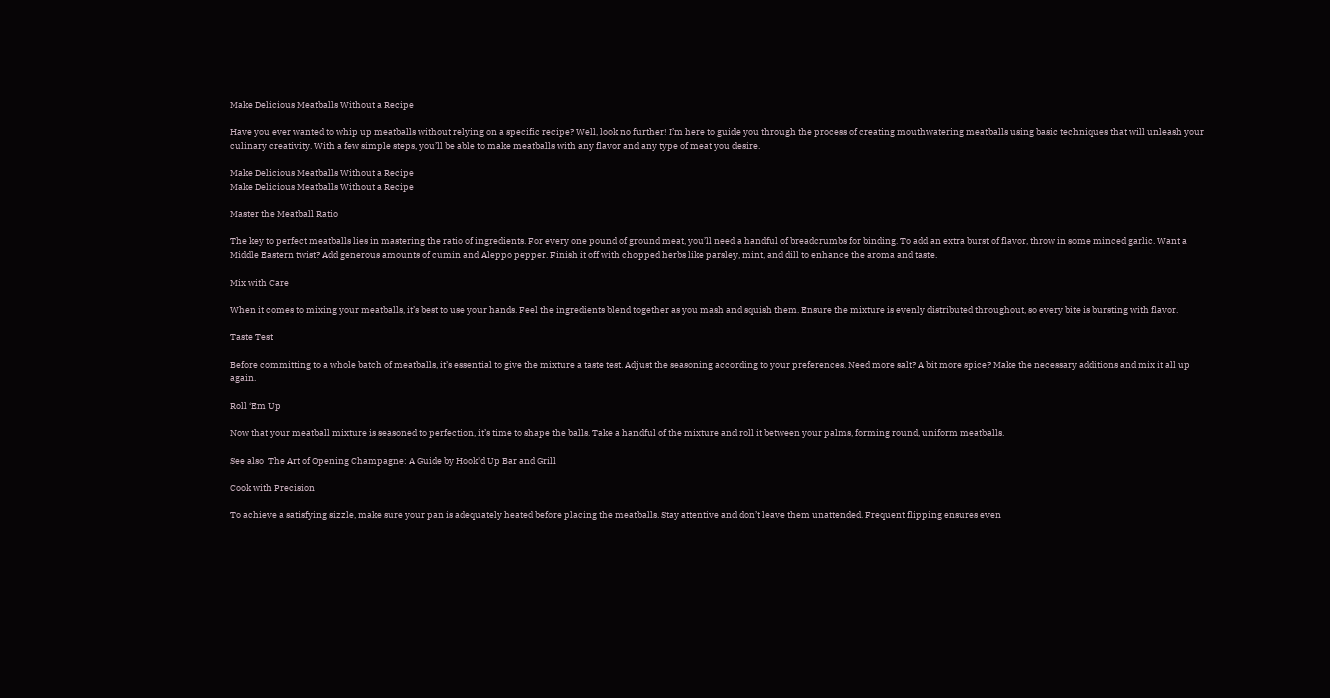Make Delicious Meatballs Without a Recipe

Have you ever wanted to whip up meatballs without relying on a specific recipe? Well, look no further! I’m here to guide you through the process of creating mouthwatering meatballs using basic techniques that will unleash your culinary creativity. With a few simple steps, you’ll be able to make meatballs with any flavor and any type of meat you desire.

Make Delicious Meatballs Without a Recipe
Make Delicious Meatballs Without a Recipe

Master the Meatball Ratio

The key to perfect meatballs lies in mastering the ratio of ingredients. For every one pound of ground meat, you’ll need a handful of breadcrumbs for binding. To add an extra burst of flavor, throw in some minced garlic. Want a Middle Eastern twist? Add generous amounts of cumin and Aleppo pepper. Finish it off with chopped herbs like parsley, mint, and dill to enhance the aroma and taste.

Mix with Care

When it comes to mixing your meatballs, it’s best to use your hands. Feel the ingredients blend together as you mash and squish them. Ensure the mixture is evenly distributed throughout, so every bite is bursting with flavor.

Taste Test

Before committing to a whole batch of meatballs, it’s essential to give the mixture a taste test. Adjust the seasoning according to your preferences. Need more salt? A bit more spice? Make the necessary additions and mix it all up again.

Roll ‘Em Up

Now that your meatball mixture is seasoned to perfection, it’s time to shape the balls. Take a handful of the mixture and roll it between your palms, forming round, uniform meatballs.

See also  The Art of Opening Champagne: A Guide by Hook'd Up Bar and Grill

Cook with Precision

To achieve a satisfying sizzle, make sure your pan is adequately heated before placing the meatballs. Stay attentive and don’t leave them unattended. Frequent flipping ensures even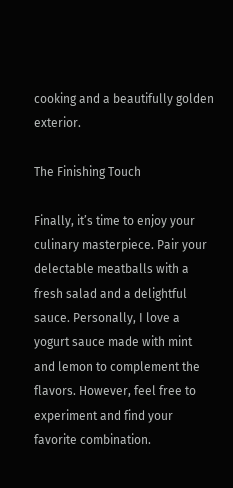cooking and a beautifully golden exterior.

The Finishing Touch

Finally, it’s time to enjoy your culinary masterpiece. Pair your delectable meatballs with a fresh salad and a delightful sauce. Personally, I love a yogurt sauce made with mint and lemon to complement the flavors. However, feel free to experiment and find your favorite combination.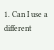1. Can I use a different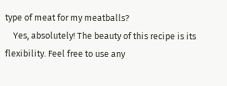type of meat for my meatballs?
    Yes, absolutely! The beauty of this recipe is its flexibility. Feel free to use any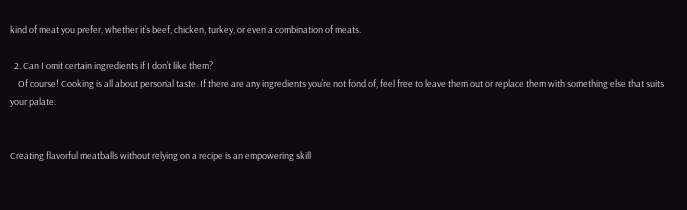kind of meat you prefer, whether it’s beef, chicken, turkey, or even a combination of meats.

  2. Can I omit certain ingredients if I don’t like them?
    Of course! Cooking is all about personal taste. If there are any ingredients you’re not fond of, feel free to leave them out or replace them with something else that suits your palate.


Creating flavorful meatballs without relying on a recipe is an empowering skill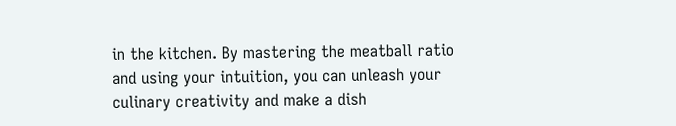in the kitchen. By mastering the meatball ratio and using your intuition, you can unleash your culinary creativity and make a dish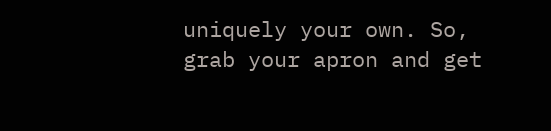uniquely your own. So, grab your apron and get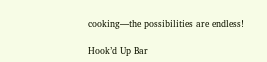cooking—the possibilities are endless!

Hook’d Up Bar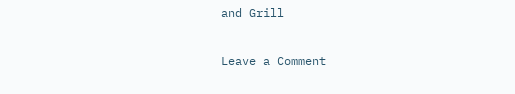and Grill

Leave a Comment